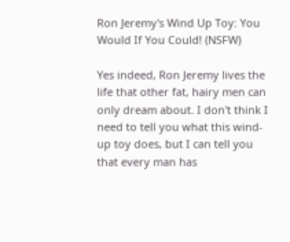Ron Jeremy's Wind Up Toy: You Would If You Could! (NSFW)

Yes indeed, Ron Jeremy lives the life that other fat, hairy men can only dream about. I don't think I need to tell you what this wind-up toy does, but I can tell you that every man has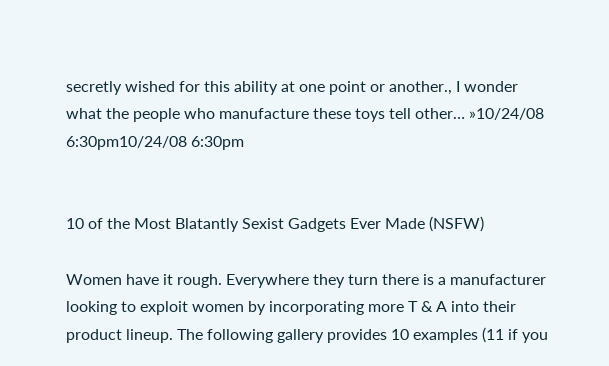secretly wished for this ability at one point or another., I wonder what the people who manufacture these toys tell other… »10/24/08 6:30pm10/24/08 6:30pm


10 of the Most Blatantly Sexist Gadgets Ever Made (NSFW)

Women have it rough. Everywhere they turn there is a manufacturer looking to exploit women by incorporating more T & A into their product lineup. The following gallery provides 10 examples (11 if you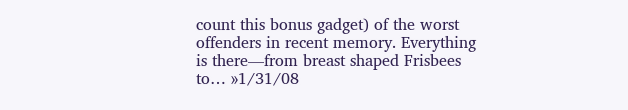count this bonus gadget) of the worst offenders in recent memory. Everything is there—from breast shaped Frisbees to… »1/31/08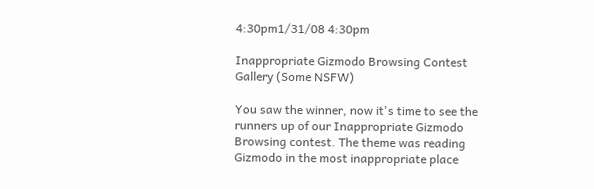4:30pm1/31/08 4:30pm

Inappropriate Gizmodo Browsing Contest Gallery (Some NSFW)

You saw the winner, now it's time to see the runners up of our Inappropriate Gizmodo Browsing contest. The theme was reading Gizmodo in the most inappropriate place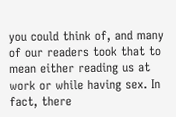you could think of, and many of our readers took that to mean either reading us at work or while having sex. In fact, there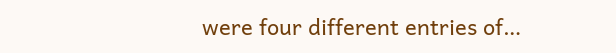were four different entries of…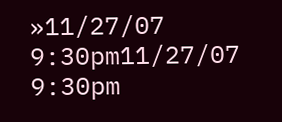»11/27/07 9:30pm11/27/07 9:30pm